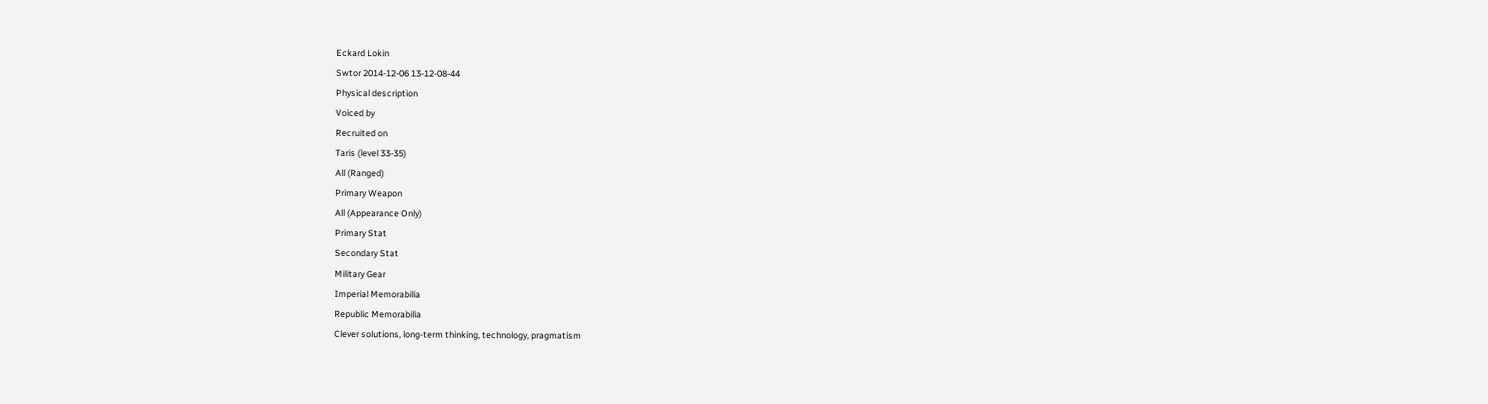Eckard Lokin
Swtor 2014-12-06 13-12-08-44
Physical description
Voiced by
Recruited on
Taris (level 33-35)
All (Ranged)
Primary Weapon
All (Appearance Only)
Primary Stat
Secondary Stat
Military Gear
Imperial Memorabilia
Republic Memorabilia
Clever solutions, long-term thinking, technology, pragmatism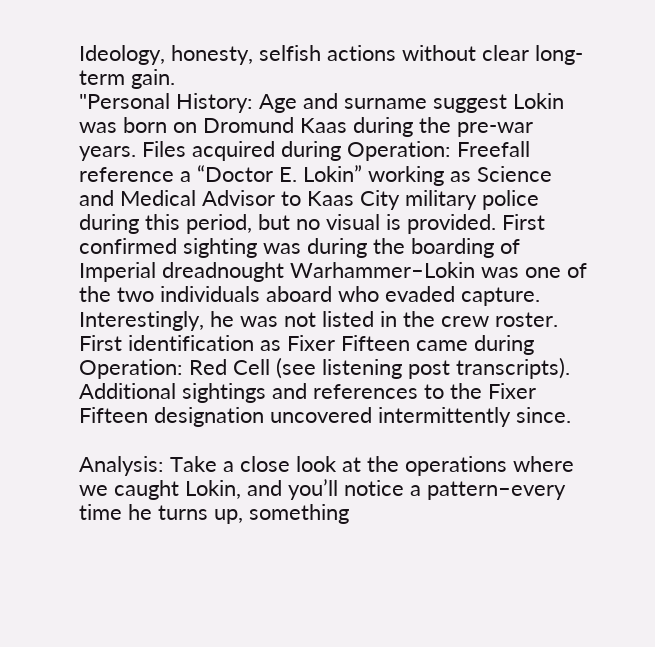Ideology, honesty, selfish actions without clear long-term gain.
"Personal History: Age and surname suggest Lokin was born on Dromund Kaas during the pre-war years. Files acquired during Operation: Freefall reference a “Doctor E. Lokin” working as Science and Medical Advisor to Kaas City military police during this period, but no visual is provided. First confirmed sighting was during the boarding of Imperial dreadnought Warhammer–Lokin was one of the two individuals aboard who evaded capture. Interestingly, he was not listed in the crew roster. First identification as Fixer Fifteen came during Operation: Red Cell (see listening post transcripts). Additional sightings and references to the Fixer Fifteen designation uncovered intermittently since.

Analysis: Take a close look at the operations where we caught Lokin, and you’ll notice a pattern–every time he turns up, something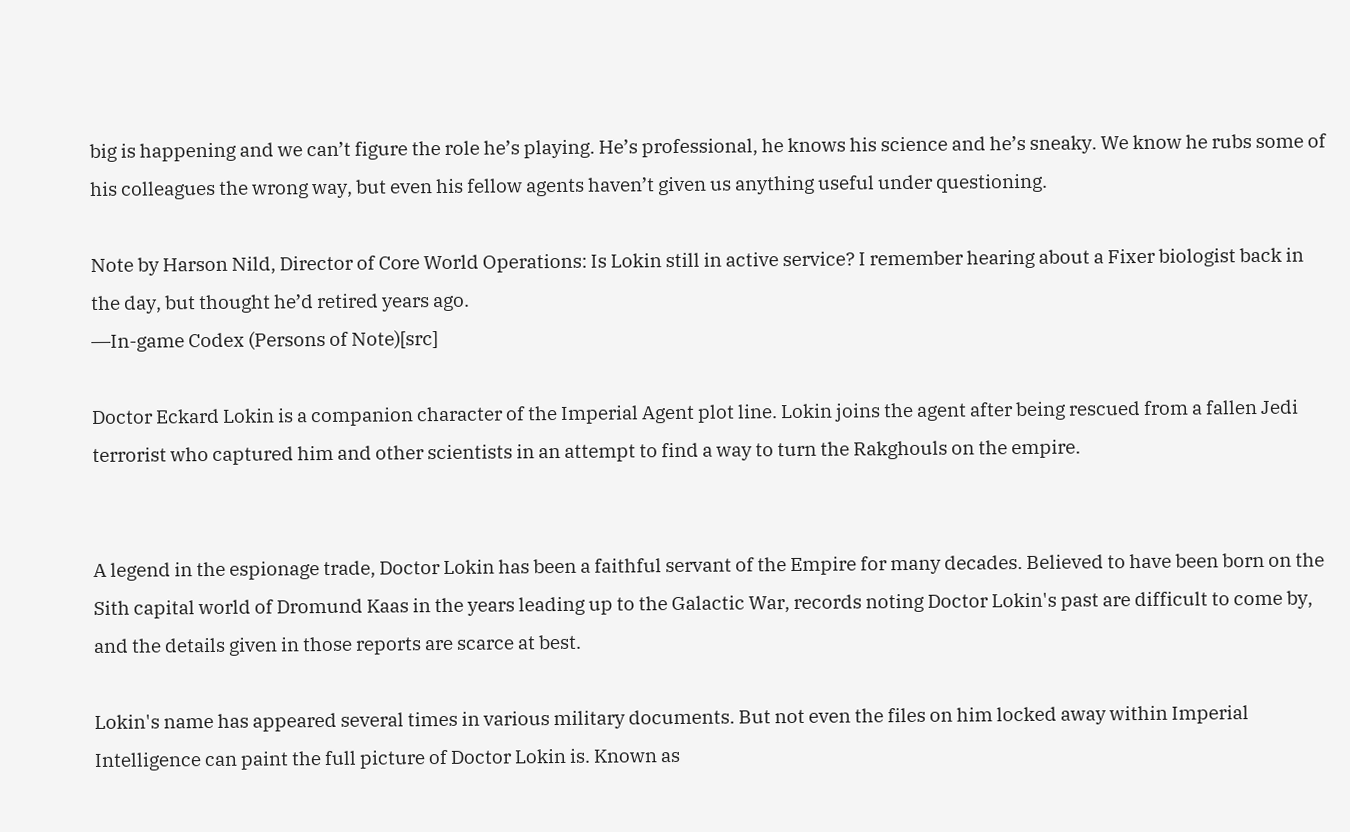big is happening and we can’t figure the role he’s playing. He’s professional, he knows his science and he’s sneaky. We know he rubs some of his colleagues the wrong way, but even his fellow agents haven’t given us anything useful under questioning.

Note by Harson Nild, Director of Core World Operations: Is Lokin still in active service? I remember hearing about a Fixer biologist back in the day, but thought he’d retired years ago.
―In-game Codex (Persons of Note)[src]

Doctor Eckard Lokin is a companion character of the Imperial Agent plot line. Lokin joins the agent after being rescued from a fallen Jedi terrorist who captured him and other scientists in an attempt to find a way to turn the Rakghouls on the empire.


A legend in the espionage trade, Doctor Lokin has been a faithful servant of the Empire for many decades. Believed to have been born on the Sith capital world of Dromund Kaas in the years leading up to the Galactic War, records noting Doctor Lokin's past are difficult to come by, and the details given in those reports are scarce at best.

Lokin's name has appeared several times in various military documents. But not even the files on him locked away within Imperial Intelligence can paint the full picture of Doctor Lokin is. Known as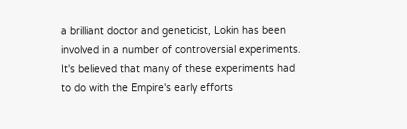a brilliant doctor and geneticist, Lokin has been involved in a number of controversial experiments. It's believed that many of these experiments had to do with the Empire's early efforts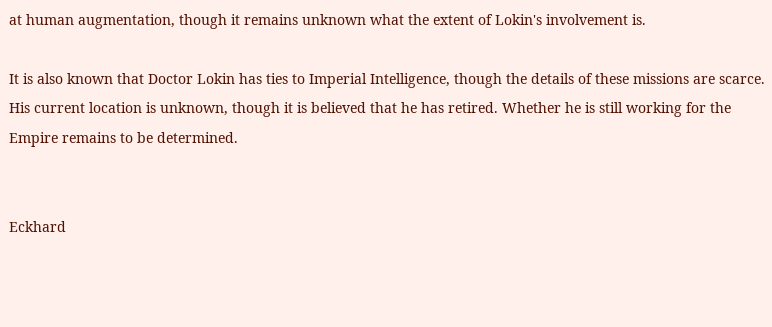at human augmentation, though it remains unknown what the extent of Lokin's involvement is.

It is also known that Doctor Lokin has ties to Imperial Intelligence, though the details of these missions are scarce. His current location is unknown, though it is believed that he has retired. Whether he is still working for the Empire remains to be determined.


Eckhard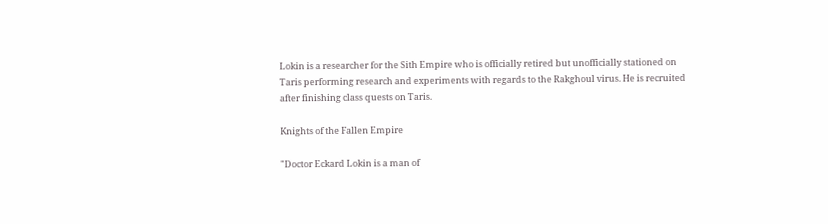Lokin is a researcher for the Sith Empire who is officially retired but unofficially stationed on Taris performing research and experiments with regards to the Rakghoul virus. He is recruited after finishing class quests on Taris.

Knights of the Fallen Empire

"Doctor Eckard Lokin is a man of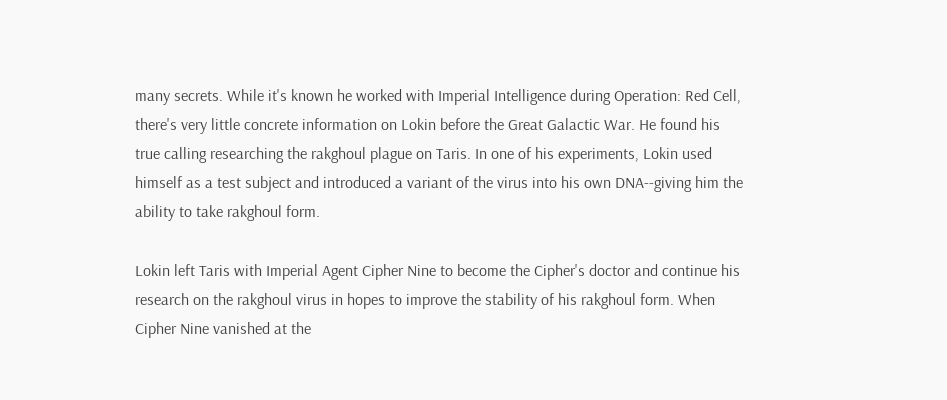many secrets. While it's known he worked with Imperial Intelligence during Operation: Red Cell, there's very little concrete information on Lokin before the Great Galactic War. He found his true calling researching the rakghoul plague on Taris. In one of his experiments, Lokin used himself as a test subject and introduced a variant of the virus into his own DNA--giving him the ability to take rakghoul form.

Lokin left Taris with Imperial Agent Cipher Nine to become the Cipher's doctor and continue his research on the rakghoul virus in hopes to improve the stability of his rakghoul form. When Cipher Nine vanished at the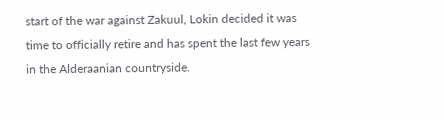start of the war against Zakuul, Lokin decided it was time to officially retire and has spent the last few years in the Alderaanian countryside.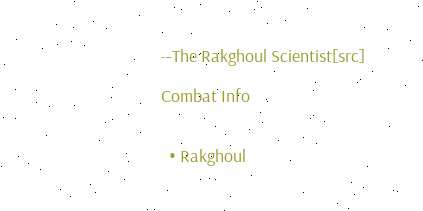―The Rakghoul Scientist[src]

Combat Info


  • Rakghoul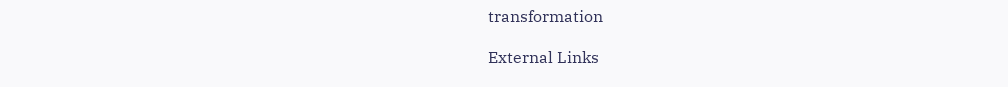transformation

External Links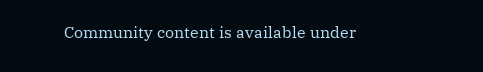Community content is available under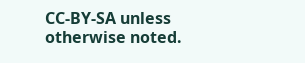CC-BY-SA unless otherwise noted.